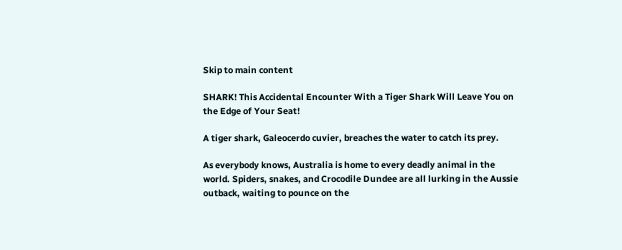Skip to main content

SHARK! This Accidental Encounter With a Tiger Shark Will Leave You on the Edge of Your Seat!

A tiger shark, Galeocerdo cuvier, breaches the water to catch its prey.

As everybody knows, Australia is home to every deadly animal in the world. Spiders, snakes, and Crocodile Dundee are all lurking in the Aussie outback, waiting to pounce on the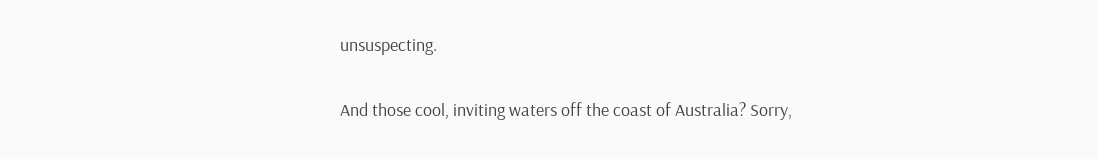unsuspecting.

And those cool, inviting waters off the coast of Australia? Sorry,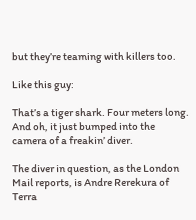but they’re teaming with killers too.

Like this guy:

That’s a tiger shark. Four meters long. And oh, it just bumped into the camera of a freakin’ diver.

The diver in question, as the London Mail reports, is Andre Rerekura of Terra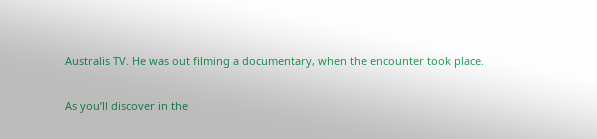Australis TV. He was out filming a documentary, when the encounter took place.

As you’ll discover in the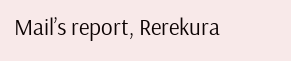Mail’s report, Rerekura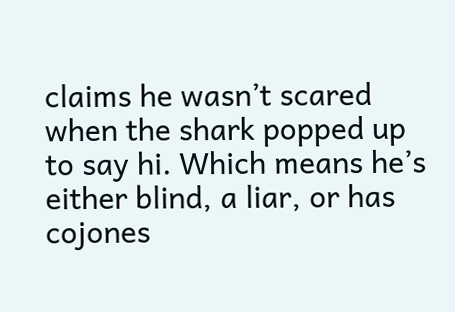claims he wasn’t scared when the shark popped up to say hi. Which means he’s either blind, a liar, or has cojones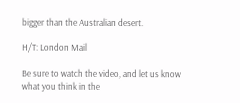bigger than the Australian desert.

H/T: London Mail

Be sure to watch the video, and let us know what you think in the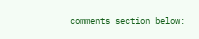comments section below: